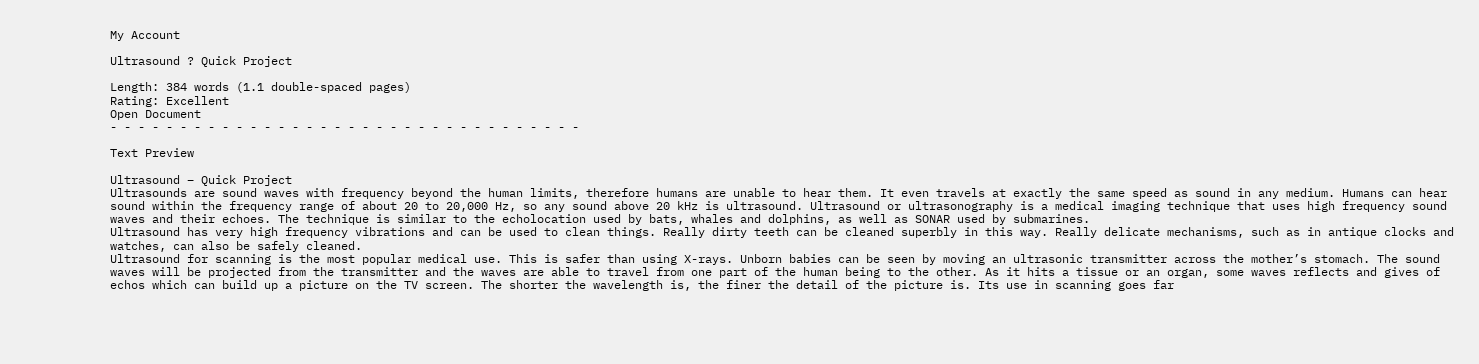My Account

Ultrasound ? Quick Project

Length: 384 words (1.1 double-spaced pages)
Rating: Excellent
Open Document
- - - - - - - - - - - - - - - - - - - - - - - - - - - - - - - - - -

Text Preview

Ultrasound – Quick Project
Ultrasounds are sound waves with frequency beyond the human limits, therefore humans are unable to hear them. It even travels at exactly the same speed as sound in any medium. Humans can hear sound within the frequency range of about 20 to 20,000 Hz, so any sound above 20 kHz is ultrasound. Ultrasound or ultrasonography is a medical imaging technique that uses high frequency sound waves and their echoes. The technique is similar to the echolocation used by bats, whales and dolphins, as well as SONAR used by submarines.
Ultrasound has very high frequency vibrations and can be used to clean things. Really dirty teeth can be cleaned superbly in this way. Really delicate mechanisms, such as in antique clocks and watches, can also be safely cleaned.
Ultrasound for scanning is the most popular medical use. This is safer than using X-rays. Unborn babies can be seen by moving an ultrasonic transmitter across the mother’s stomach. The sound waves will be projected from the transmitter and the waves are able to travel from one part of the human being to the other. As it hits a tissue or an organ, some waves reflects and gives of echos which can build up a picture on the TV screen. The shorter the wavelength is, the finer the detail of the picture is. Its use in scanning goes far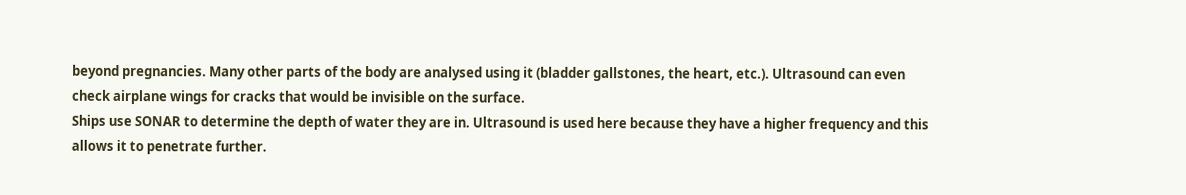beyond pregnancies. Many other parts of the body are analysed using it (bladder gallstones, the heart, etc.). Ultrasound can even check airplane wings for cracks that would be invisible on the surface.
Ships use SONAR to determine the depth of water they are in. Ultrasound is used here because they have a higher frequency and this allows it to penetrate further.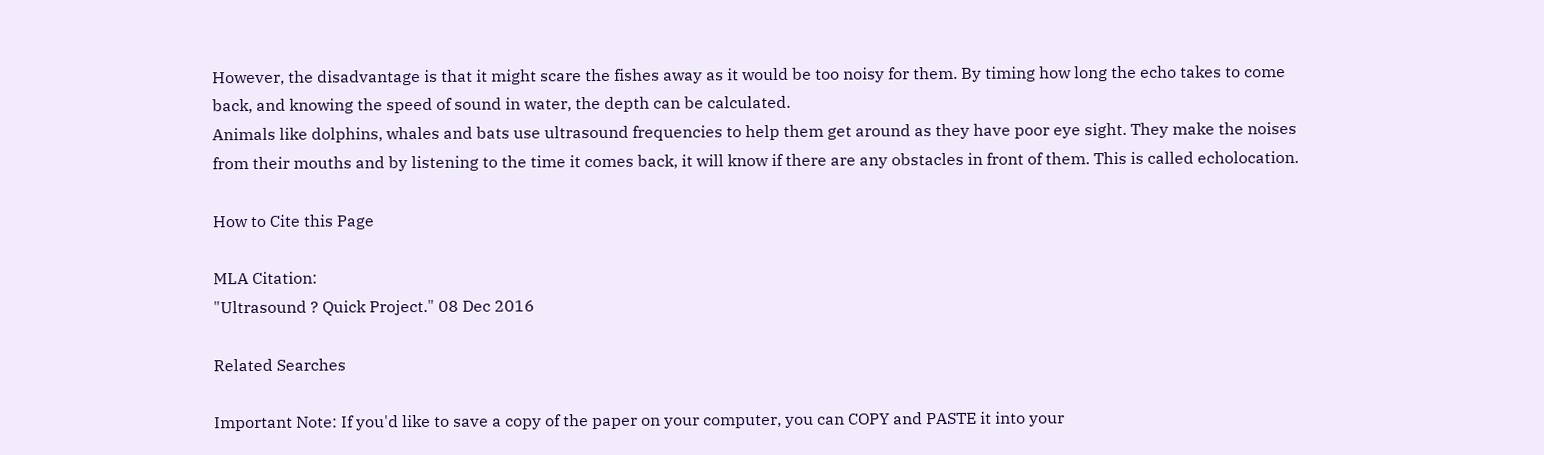However, the disadvantage is that it might scare the fishes away as it would be too noisy for them. By timing how long the echo takes to come back, and knowing the speed of sound in water, the depth can be calculated.
Animals like dolphins, whales and bats use ultrasound frequencies to help them get around as they have poor eye sight. They make the noises from their mouths and by listening to the time it comes back, it will know if there are any obstacles in front of them. This is called echolocation.

How to Cite this Page

MLA Citation:
"Ultrasound ? Quick Project." 08 Dec 2016

Related Searches

Important Note: If you'd like to save a copy of the paper on your computer, you can COPY and PASTE it into your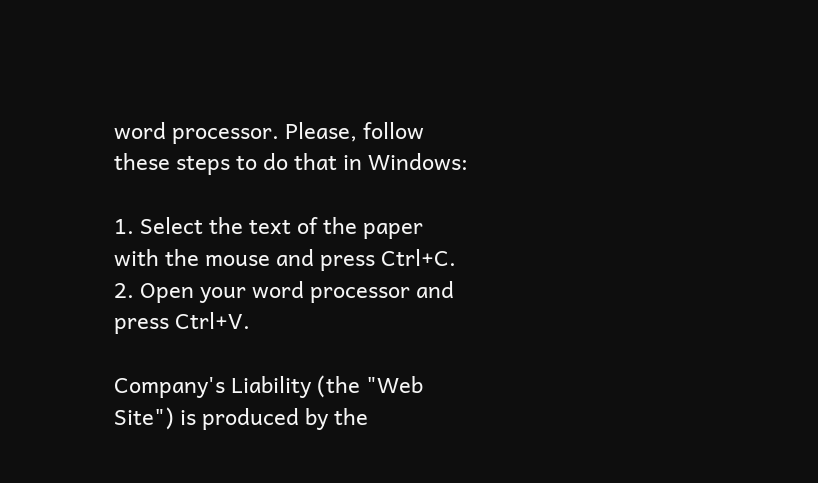word processor. Please, follow these steps to do that in Windows:

1. Select the text of the paper with the mouse and press Ctrl+C.
2. Open your word processor and press Ctrl+V.

Company's Liability (the "Web Site") is produced by the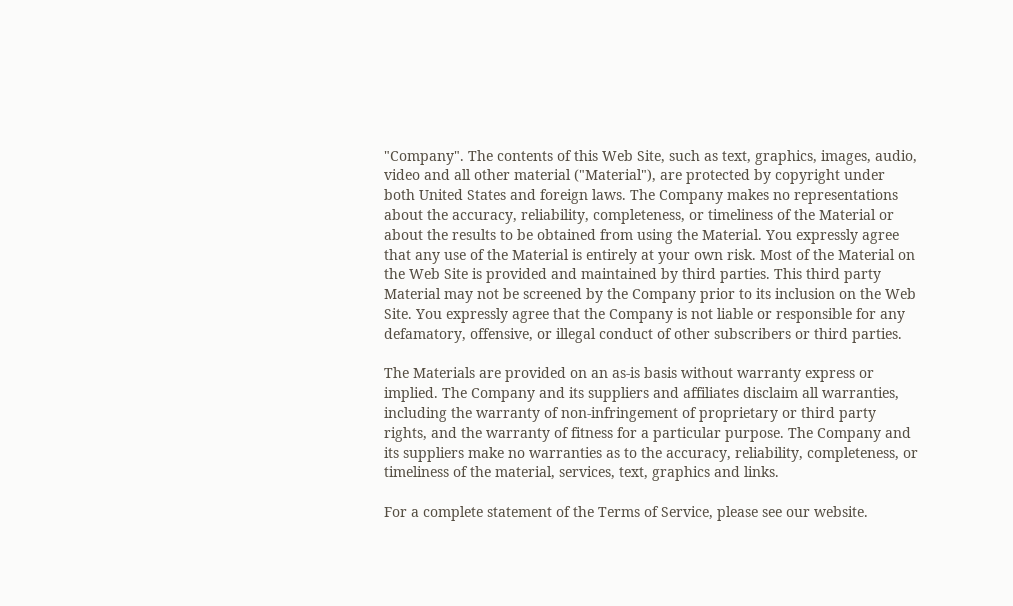"Company". The contents of this Web Site, such as text, graphics, images, audio, video and all other material ("Material"), are protected by copyright under both United States and foreign laws. The Company makes no representations about the accuracy, reliability, completeness, or timeliness of the Material or about the results to be obtained from using the Material. You expressly agree that any use of the Material is entirely at your own risk. Most of the Material on the Web Site is provided and maintained by third parties. This third party Material may not be screened by the Company prior to its inclusion on the Web Site. You expressly agree that the Company is not liable or responsible for any defamatory, offensive, or illegal conduct of other subscribers or third parties.

The Materials are provided on an as-is basis without warranty express or implied. The Company and its suppliers and affiliates disclaim all warranties, including the warranty of non-infringement of proprietary or third party rights, and the warranty of fitness for a particular purpose. The Company and its suppliers make no warranties as to the accuracy, reliability, completeness, or timeliness of the material, services, text, graphics and links.

For a complete statement of the Terms of Service, please see our website.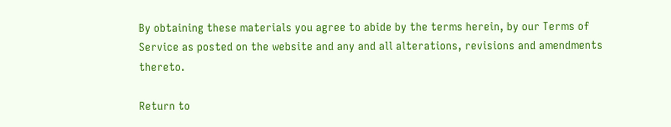By obtaining these materials you agree to abide by the terms herein, by our Terms of Service as posted on the website and any and all alterations, revisions and amendments thereto.

Return to